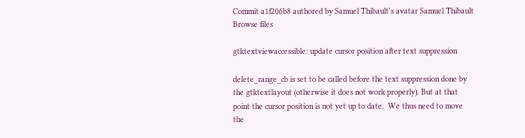Commit a1f206b8 authored by Samuel Thibault's avatar Samuel Thibault
Browse files

gtktextviewaccessible: update cursor position after text suppression

delete_range_cb is set to be called before the text suppression done by
the gtktextlayout (otherwise it does not work properly). But at that
point the cursor position is not yet up to date.  We thus need to move
the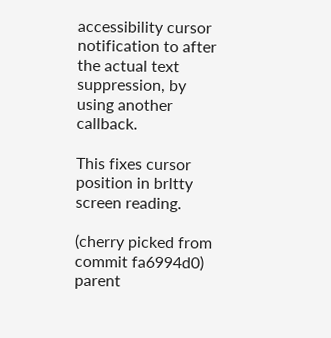accessibility cursor notification to after the actual text
suppression, by using another callback.

This fixes cursor position in brltty screen reading.

(cherry picked from commit fa6994d0)
parent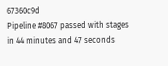67360c9d
Pipeline #8067 passed with stages
in 44 minutes and 47 seconds